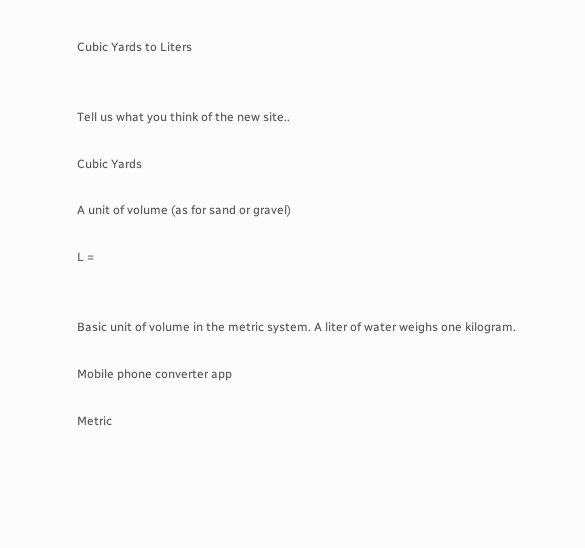Cubic Yards to Liters


Tell us what you think of the new site..

Cubic Yards

A unit of volume (as for sand or gravel)

L =


Basic unit of volume in the metric system. A liter of water weighs one kilogram.

Mobile phone converter app

Metric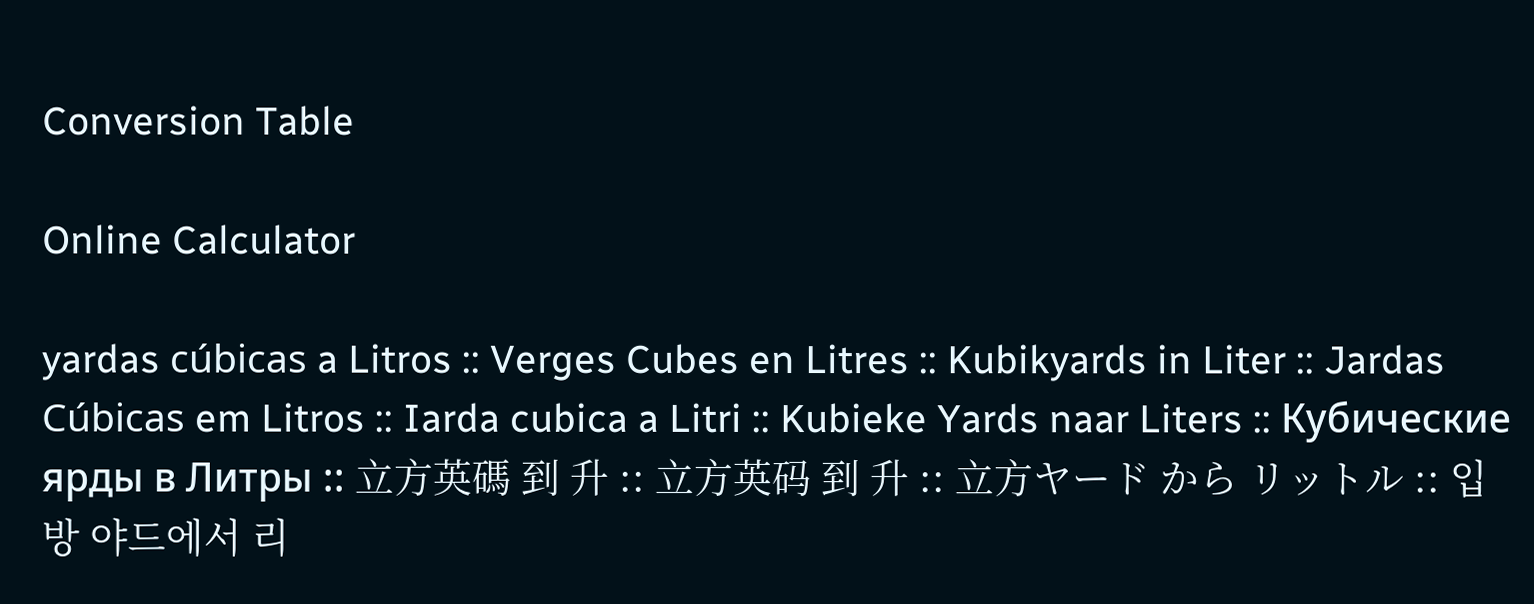Conversion Table

Online Calculator

yardas cúbicas a Litros :: Verges Cubes en Litres :: Kubikyards in Liter :: Jardas Cúbicas em Litros :: Iarda cubica a Litri :: Kubieke Yards naar Liters :: Кубические ярды в Литры :: 立方英碼 到 升 :: 立方英码 到 升 :: 立方ヤード から リットル :: 입방 야드에서 리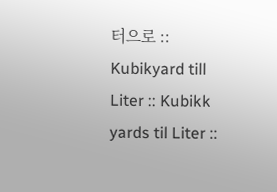터으로 :: Kubikyard till Liter :: Kubikk yards til Liter ::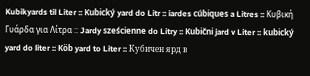Kubikyards til Liter :: Kubický yard do Litr :: iardes cúbiques a Litres :: Κυβική Γυάρδα για Λίτρα :: Jardy sześcienne do Litry :: Kubični jard v Liter :: kubický yard do liter :: Köb yard to Liter :: Кубичен ярд в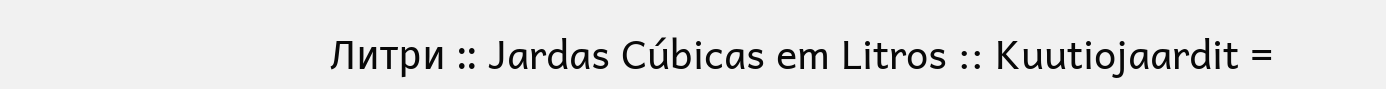Литри :: Jardas Cúbicas em Litros :: Kuutiojaardit =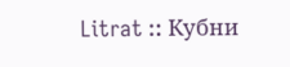Litrat :: Кубни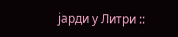јарди у Литри ::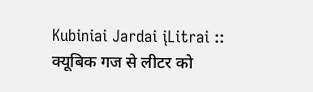Kubiniai Jardai įLitrai :: क्यूबिक गज से लीटर को